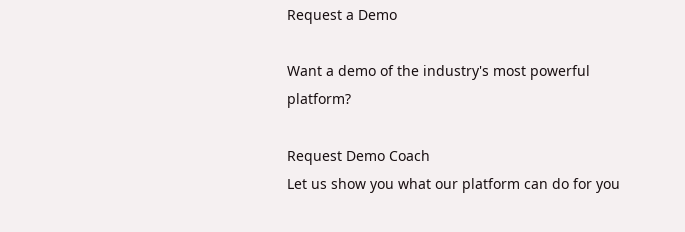Request a Demo

Want a demo of the industry's most powerful platform?

Request Demo Coach
Let us show you what our platform can do for you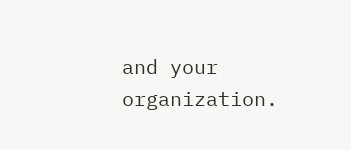and your organization.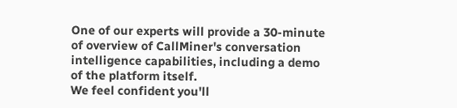One of our experts will provide a 30-minute of overview of CallMiner's conversation intelligence capabilities, including a demo of the platform itself.
We feel confident you'll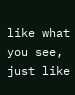like what you see, just like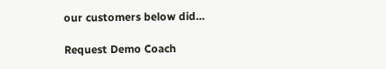our customers below did...

Request Demo Coach